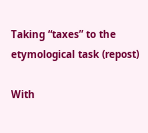Taking “taxes” to the etymological task (repost)

With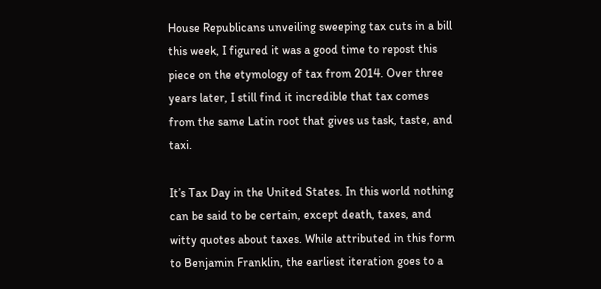House Republicans unveiling sweeping tax cuts in a bill this week, I figured it was a good time to repost this piece on the etymology of tax from 2014. Over three years later, I still find it incredible that tax comes from the same Latin root that gives us task, taste, and taxi.

It’s Tax Day in the United States. In this world nothing can be said to be certain, except death, taxes, and witty quotes about taxes. While attributed in this form to Benjamin Franklin, the earliest iteration goes to a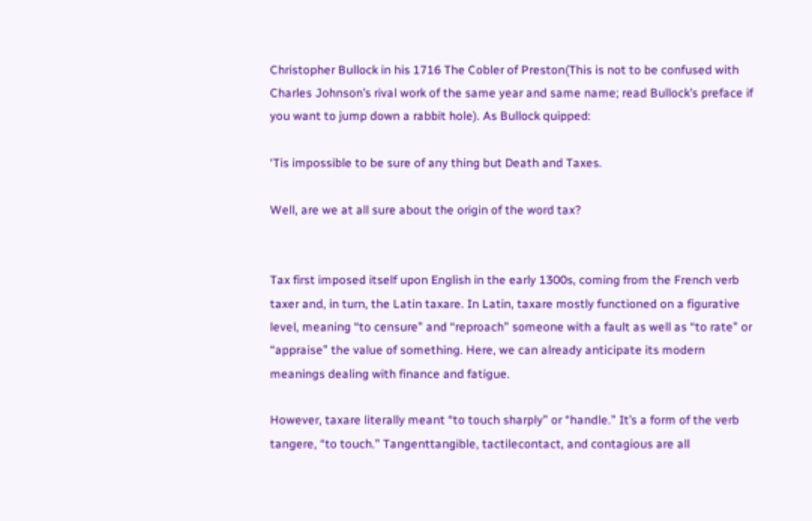Christopher Bullock in his 1716 The Cobler of Preston(This is not to be confused with Charles Johnson’s rival work of the same year and same name; read Bullock’s preface if you want to jump down a rabbit hole). As Bullock quipped:

‘Tis impossible to be sure of any thing but Death and Taxes.

Well, are we at all sure about the origin of the word tax?


Tax first imposed itself upon English in the early 1300s, coming from the French verb taxer and, in turn, the Latin taxare. In Latin, taxare mostly functioned on a figurative level, meaning “to censure” and “reproach” someone with a fault as well as “to rate” or “appraise” the value of something. Here, we can already anticipate its modern meanings dealing with finance and fatigue.

However, taxare literally meant “to touch sharply” or “handle.” It’s a form of the verb tangere, “to touch.” Tangenttangible, tactilecontact, and contagious are all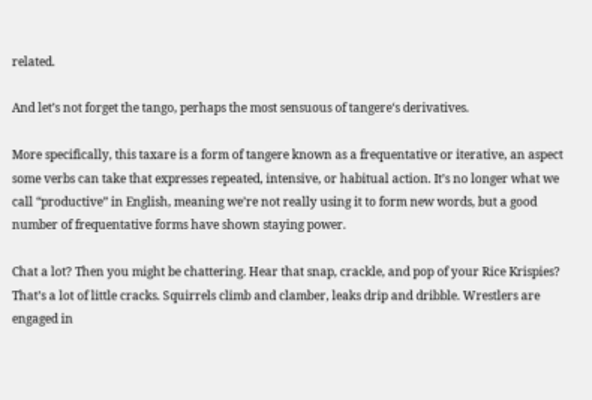related.

And let’s not forget the tango, perhaps the most sensuous of tangere‘s derivatives.

More specifically, this taxare is a form of tangere known as a frequentative or iterative, an aspect some verbs can take that expresses repeated, intensive, or habitual action. It’s no longer what we call “productive” in English, meaning we’re not really using it to form new words, but a good number of frequentative forms have shown staying power.

Chat a lot? Then you might be chattering. Hear that snap, crackle, and pop of your Rice Krispies? That’s a lot of little cracks. Squirrels climb and clamber, leaks drip and dribble. Wrestlers are engaged in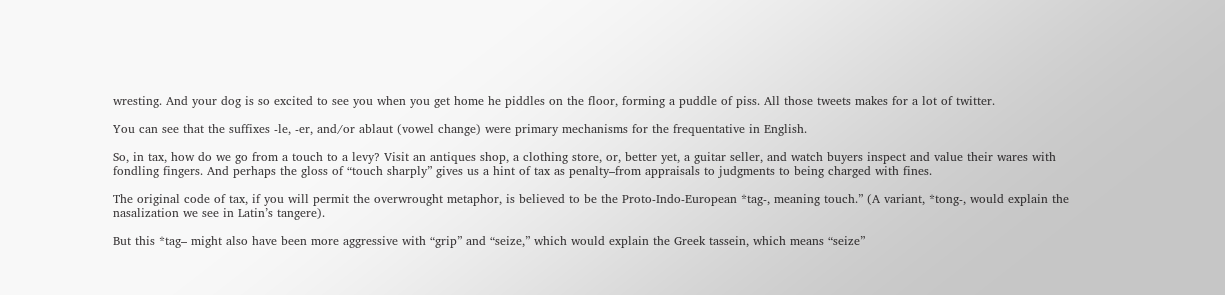wresting. And your dog is so excited to see you when you get home he piddles on the floor, forming a puddle of piss. All those tweets makes for a lot of twitter.

You can see that the suffixes -le, -er, and/or ablaut (vowel change) were primary mechanisms for the frequentative in English.

So, in tax, how do we go from a touch to a levy? Visit an antiques shop, a clothing store, or, better yet, a guitar seller, and watch buyers inspect and value their wares with fondling fingers. And perhaps the gloss of “touch sharply” gives us a hint of tax as penalty–from appraisals to judgments to being charged with fines.

The original code of tax, if you will permit the overwrought metaphor, is believed to be the Proto-Indo-European *tag-, meaning touch.” (A variant, *tong-, would explain the nasalization we see in Latin’s tangere).

But this *tag– might also have been more aggressive with “grip” and “seize,” which would explain the Greek tassein, which means “seize”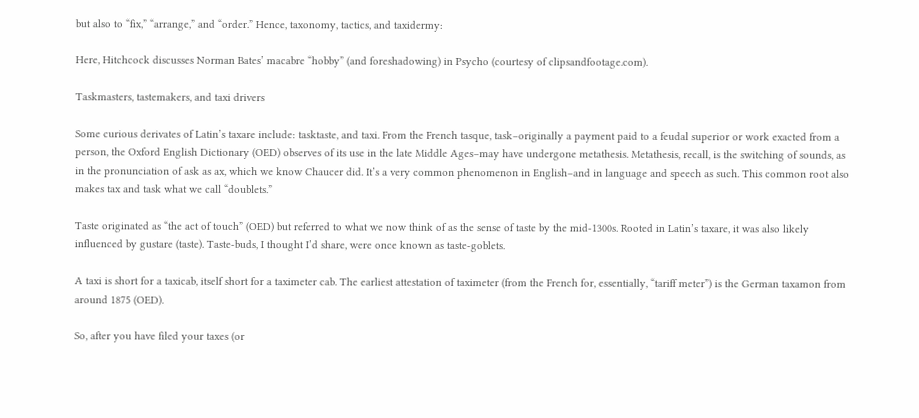but also to “fix,” “arrange,” and “order.” Hence, taxonomy, tactics, and taxidermy:

Here, Hitchcock discusses Norman Bates’ macabre “hobby” (and foreshadowing) in Psycho (courtesy of clipsandfootage.com).

Taskmasters, tastemakers, and taxi drivers

Some curious derivates of Latin’s taxare include: tasktaste, and taxi. From the French tasque, task–originally a payment paid to a feudal superior or work exacted from a person, the Oxford English Dictionary (OED) observes of its use in the late Middle Ages–may have undergone metathesis. Metathesis, recall, is the switching of sounds, as in the pronunciation of ask as ax, which we know Chaucer did. It’s a very common phenomenon in English–and in language and speech as such. This common root also makes tax and task what we call “doublets.”

Taste originated as “the act of touch” (OED) but referred to what we now think of as the sense of taste by the mid-1300s. Rooted in Latin’s taxare, it was also likely influenced by gustare (taste). Taste-buds, I thought I’d share, were once known as taste-goblets.

A taxi is short for a taxicab, itself short for a taximeter cab. The earliest attestation of taximeter (from the French for, essentially, “tariff meter”) is the German taxamon from around 1875 (OED).

So, after you have filed your taxes (or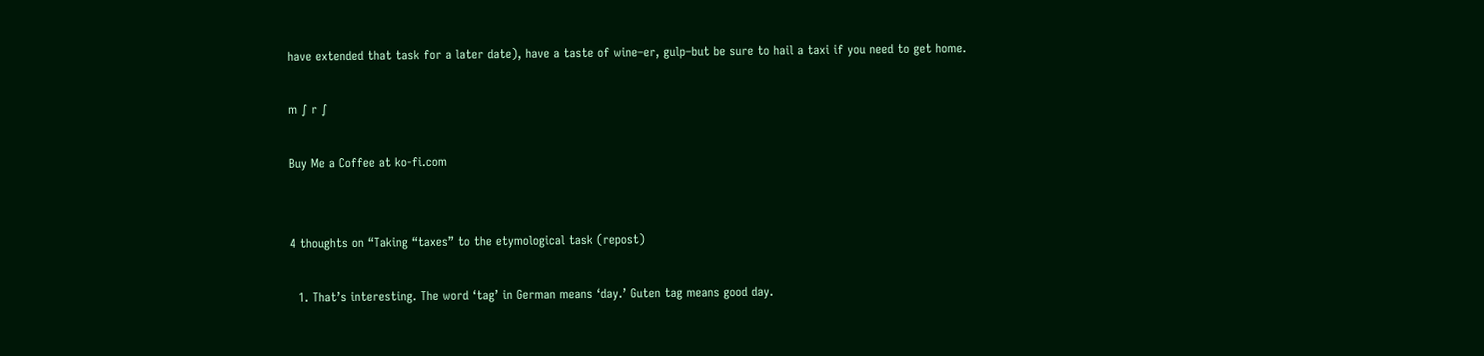have extended that task for a later date), have a taste of wine–er, gulp–but be sure to hail a taxi if you need to get home.

m ∫ r ∫

Buy Me a Coffee at ko-fi.com


4 thoughts on “Taking “taxes” to the etymological task (repost)

  1. That’s interesting. The word ‘tag’ in German means ‘day.’ Guten tag means good day.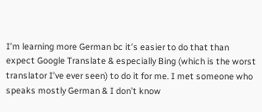I’m learning more German bc it’s easier to do that than expect Google Translate & especially Bing (which is the worst translator I’ve ever seen) to do it for me. I met someone who speaks mostly German & I don’t know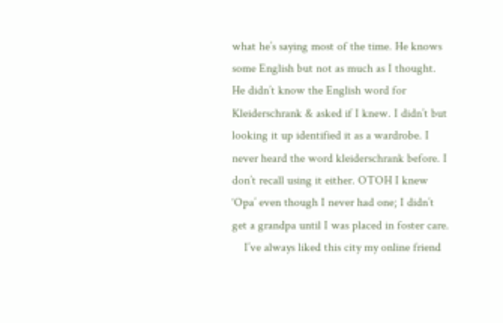what he’s saying most of the time. He knows some English but not as much as I thought. He didn’t know the English word for Kleiderschrank & asked if I knew. I didn’t but looking it up identified it as a wardrobe. I never heard the word kleiderschrank before. I don’t recall using it either. OTOH I knew ‘Opa’ even though I never had one; I didn’t get a grandpa until I was placed in foster care.
    I’ve always liked this city my online friend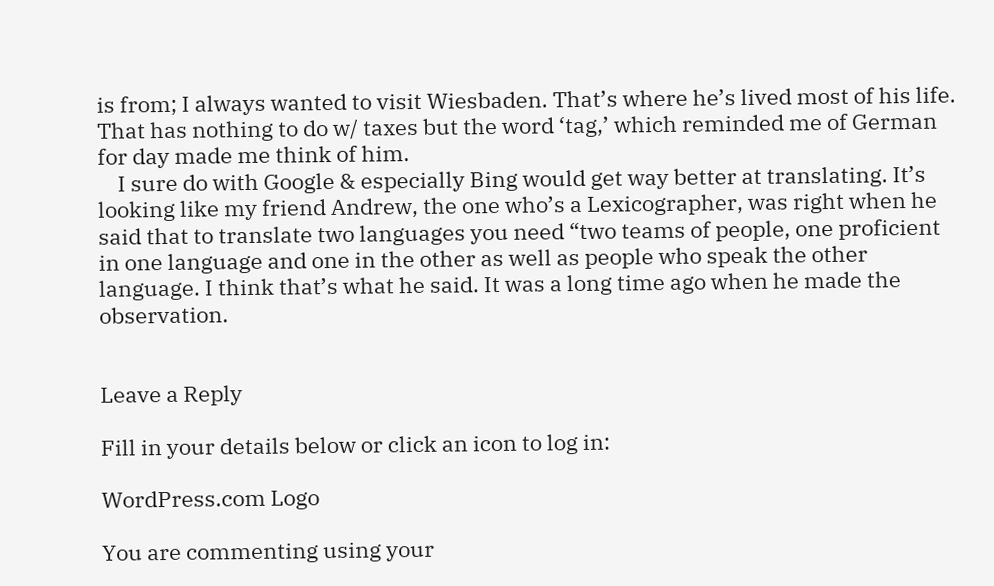is from; I always wanted to visit Wiesbaden. That’s where he’s lived most of his life. That has nothing to do w/ taxes but the word ‘tag,’ which reminded me of German for day made me think of him.
    I sure do with Google & especially Bing would get way better at translating. It’s looking like my friend Andrew, the one who’s a Lexicographer, was right when he said that to translate two languages you need “two teams of people, one proficient in one language and one in the other as well as people who speak the other language. I think that’s what he said. It was a long time ago when he made the observation.


Leave a Reply

Fill in your details below or click an icon to log in:

WordPress.com Logo

You are commenting using your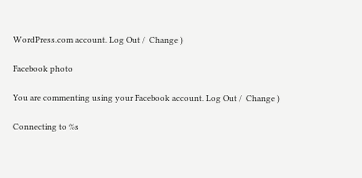WordPress.com account. Log Out /  Change )

Facebook photo

You are commenting using your Facebook account. Log Out /  Change )

Connecting to %s